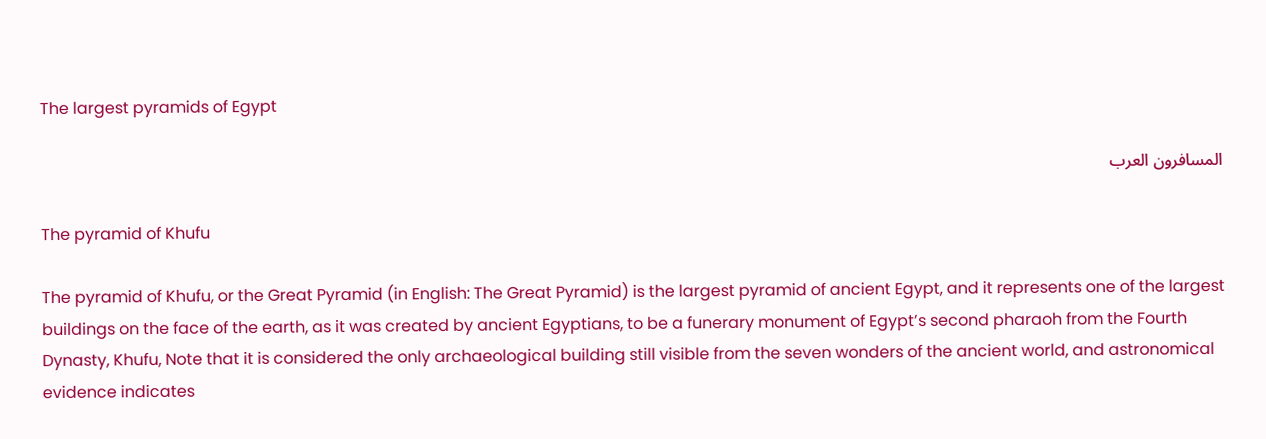The largest pyramids of Egypt

المسافرون العرب

The pyramid of Khufu

The pyramid of Khufu, or the Great Pyramid (in English: The Great Pyramid) is the largest pyramid of ancient Egypt, and it represents one of the largest buildings on the face of the earth, as it was created by ancient Egyptians, to be a funerary monument of Egypt’s second pharaoh from the Fourth Dynasty, Khufu, Note that it is considered the only archaeological building still visible from the seven wonders of the ancient world, and astronomical evidence indicates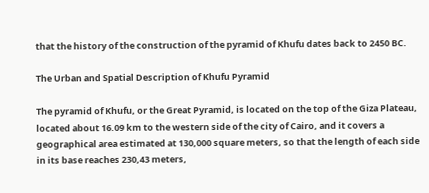that the history of the construction of the pyramid of Khufu dates back to 2450 BC.

The Urban and Spatial Description of Khufu Pyramid

The pyramid of Khufu, or the Great Pyramid, is located on the top of the Giza Plateau, located about 16.09 km to the western side of the city of Cairo, and it covers a geographical area estimated at 130,000 square meters, so that the length of each side in its base reaches 230,43 meters,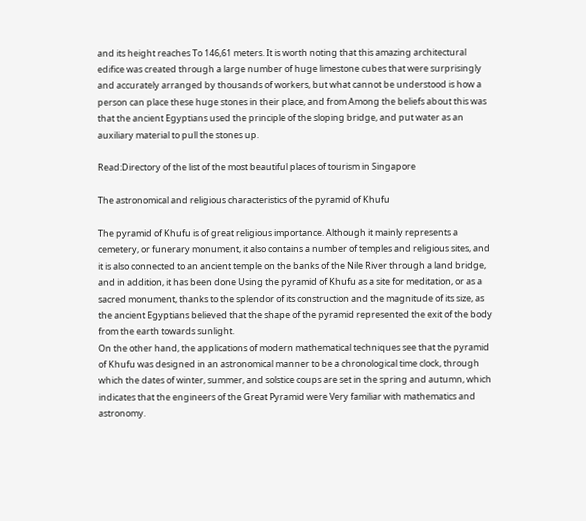and its height reaches To 146,61 meters. It is worth noting that this amazing architectural edifice was created through a large number of huge limestone cubes that were surprisingly and accurately arranged by thousands of workers, but what cannot be understood is how a person can place these huge stones in their place, and from Among the beliefs about this was that the ancient Egyptians used the principle of the sloping bridge, and put water as an auxiliary material to pull the stones up.

Read:Directory of the list of the most beautiful places of tourism in Singapore

The astronomical and religious characteristics of the pyramid of Khufu

The pyramid of Khufu is of great religious importance. Although it mainly represents a cemetery, or funerary monument, it also contains a number of temples and religious sites, and it is also connected to an ancient temple on the banks of the Nile River through a land bridge, and in addition, it has been done Using the pyramid of Khufu as a site for meditation, or as a sacred monument, thanks to the splendor of its construction and the magnitude of its size, as the ancient Egyptians believed that the shape of the pyramid represented the exit of the body from the earth towards sunlight.
On the other hand, the applications of modern mathematical techniques see that the pyramid of Khufu was designed in an astronomical manner to be a chronological time clock, through which the dates of winter, summer, and solstice coups are set in the spring and autumn, which indicates that the engineers of the Great Pyramid were Very familiar with mathematics and astronomy.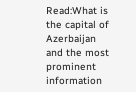Read:What is the capital of Azerbaijan and the most prominent information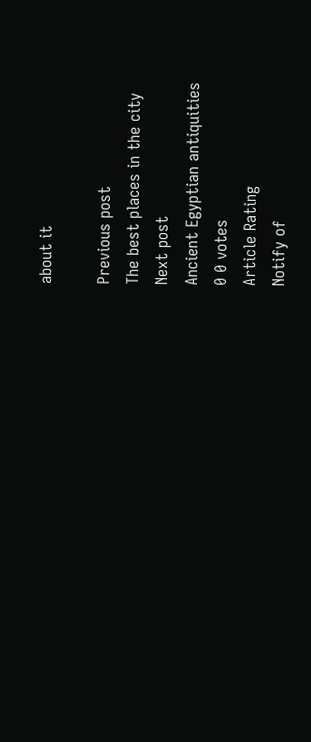about it

Previous post
The best places in the city
Next post
Ancient Egyptian antiquities
0 0 votes
Article Rating
Notify of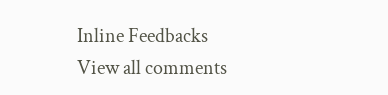Inline Feedbacks
View all comments